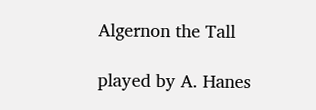Algernon the Tall

played by A. Hanes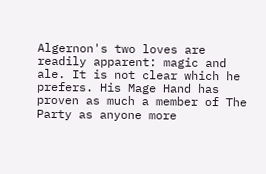Algernon's two loves are readily apparent: magic and ale. It is not clear which he prefers. His Mage Hand has proven as much a member of The Party as anyone more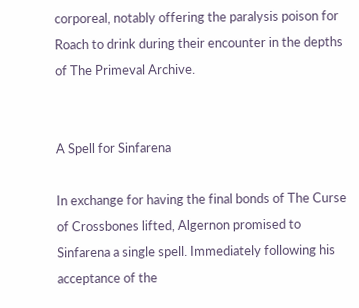corporeal, notably offering the paralysis poison for Roach to drink during their encounter in the depths of The Primeval Archive.


A Spell for Sinfarena

In exchange for having the final bonds of The Curse of Crossbones lifted, Algernon promised to Sinfarena a single spell. Immediately following his acceptance of the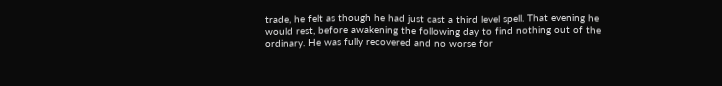trade, he felt as though he had just cast a third level spell. That evening he would rest, before awakening the following day to find nothing out of the ordinary. He was fully recovered and no worse for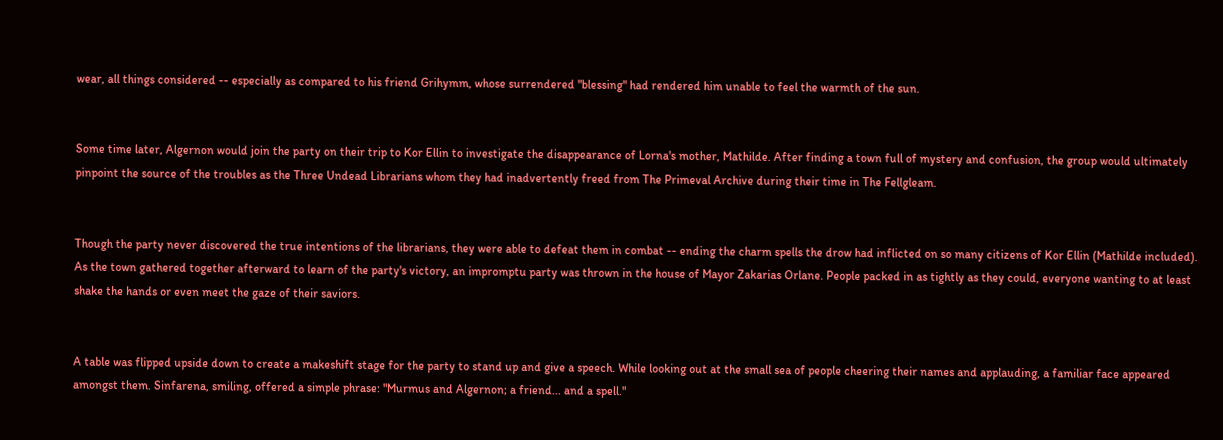wear, all things considered -- especially as compared to his friend Grihymm, whose surrendered "blessing" had rendered him unable to feel the warmth of the sun.


Some time later, Algernon would join the party on their trip to Kor Ellin to investigate the disappearance of Lorna's mother, Mathilde. After finding a town full of mystery and confusion, the group would ultimately pinpoint the source of the troubles as the Three Undead Librarians whom they had inadvertently freed from The Primeval Archive during their time in The Fellgleam.


Though the party never discovered the true intentions of the librarians, they were able to defeat them in combat -- ending the charm spells the drow had inflicted on so many citizens of Kor Ellin (Mathilde included). As the town gathered together afterward to learn of the party's victory, an impromptu party was thrown in the house of Mayor Zakarias Orlane. People packed in as tightly as they could, everyone wanting to at least shake the hands or even meet the gaze of their saviors.


A table was flipped upside down to create a makeshift stage for the party to stand up and give a speech. While looking out at the small sea of people cheering their names and applauding, a familiar face appeared amongst them. Sinfarena, smiling, offered a simple phrase: "Murmus and Algernon; a friend... and a spell."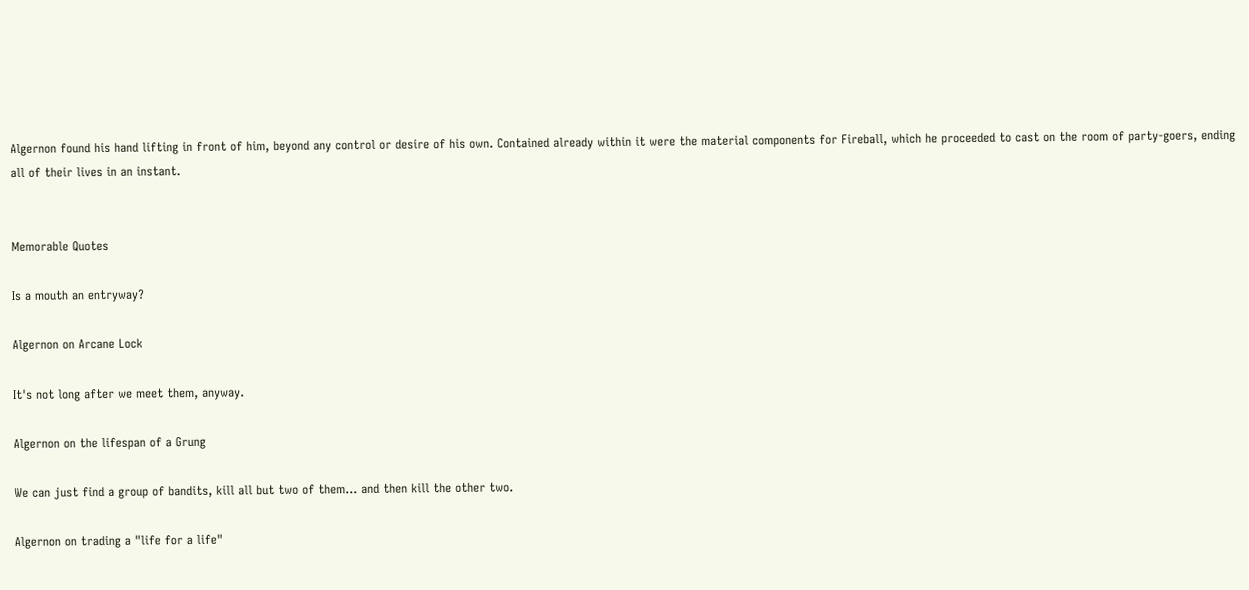Algernon found his hand lifting in front of him, beyond any control or desire of his own. Contained already within it were the material components for Fireball, which he proceeded to cast on the room of party-goers, ending all of their lives in an instant.


Memorable Quotes

Is a mouth an entryway?

Algernon on Arcane Lock

It's not long after we meet them, anyway.

Algernon on the lifespan of a Grung

We can just find a group of bandits, kill all but two of them... and then kill the other two.

Algernon on trading a "life for a life"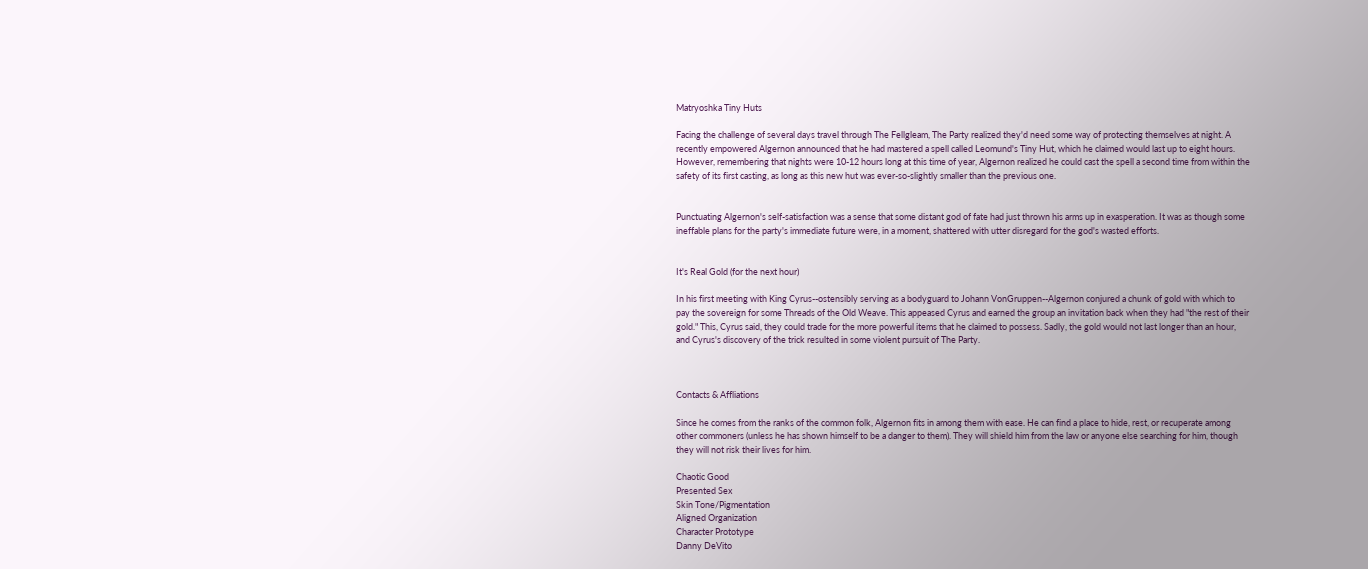Matryoshka Tiny Huts

Facing the challenge of several days travel through The Fellgleam, The Party realized they'd need some way of protecting themselves at night. A recently empowered Algernon announced that he had mastered a spell called Leomund's Tiny Hut, which he claimed would last up to eight hours. However, remembering that nights were 10-12 hours long at this time of year, Algernon realized he could cast the spell a second time from within the safety of its first casting, as long as this new hut was ever-so-slightly smaller than the previous one.


Punctuating Algernon's self-satisfaction was a sense that some distant god of fate had just thrown his arms up in exasperation. It was as though some ineffable plans for the party's immediate future were, in a moment, shattered with utter disregard for the god's wasted efforts.


It's Real Gold (for the next hour)

In his first meeting with King Cyrus--ostensibly serving as a bodyguard to Johann VonGruppen--Algernon conjured a chunk of gold with which to pay the sovereign for some Threads of the Old Weave. This appeased Cyrus and earned the group an invitation back when they had "the rest of their gold." This, Cyrus said, they could trade for the more powerful items that he claimed to possess. Sadly, the gold would not last longer than an hour, and Cyrus's discovery of the trick resulted in some violent pursuit of The Party.



Contacts & Affliations

Since he comes from the ranks of the common folk, Algernon fits in among them with ease. He can find a place to hide, rest, or recuperate among other commoners (unless he has shown himself to be a danger to them). They will shield him from the law or anyone else searching for him, though they will not risk their lives for him.

Chaotic Good
Presented Sex
Skin Tone/Pigmentation
Aligned Organization
Character Prototype
Danny DeVito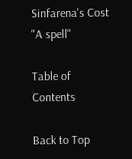Sinfarena's Cost
"A spell"

Table of Contents

Back to Top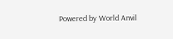Powered by World Anvil